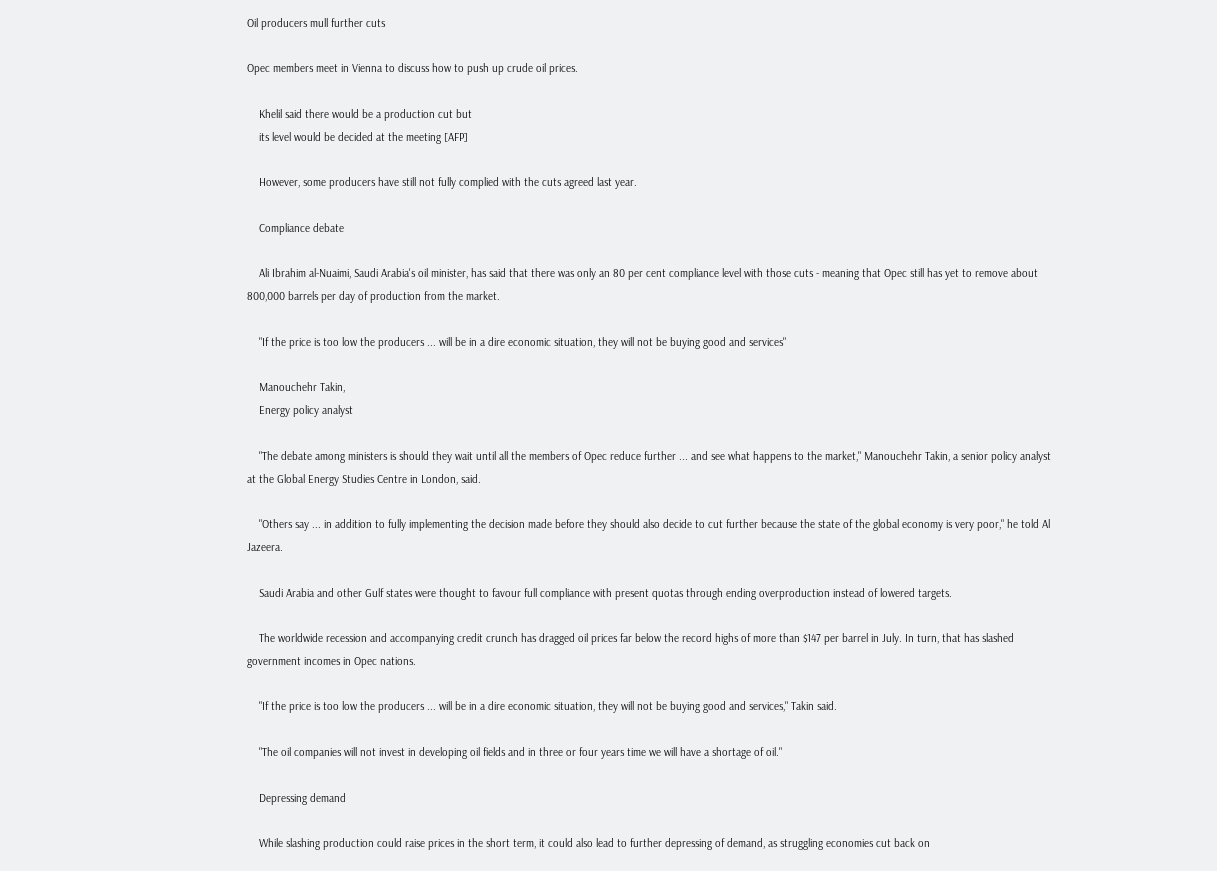Oil producers mull further cuts

Opec members meet in Vienna to discuss how to push up crude oil prices.

    Khelil said there would be a production cut but
    its level would be decided at the meeting [AFP]

    However, some producers have still not fully complied with the cuts agreed last year.

    Compliance debate

    Ali Ibrahim al-Nuaimi, Saudi Arabia's oil minister, has said that there was only an 80 per cent compliance level with those cuts - meaning that Opec still has yet to remove about 800,000 barrels per day of production from the market.

    "If the price is too low the producers ... will be in a dire economic situation, they will not be buying good and services"

    Manouchehr Takin,
    Energy policy analyst

    "The debate among ministers is should they wait until all the members of Opec reduce further ... and see what happens to the market," Manouchehr Takin, a senior policy analyst at the Global Energy Studies Centre in London, said.

    "Others say ... in addition to fully implementing the decision made before they should also decide to cut further because the state of the global economy is very poor," he told Al Jazeera.

    Saudi Arabia and other Gulf states were thought to favour full compliance with present quotas through ending overproduction instead of lowered targets.

    The worldwide recession and accompanying credit crunch has dragged oil prices far below the record highs of more than $147 per barrel in July. In turn, that has slashed government incomes in Opec nations.

    "If the price is too low the producers ... will be in a dire economic situation, they will not be buying good and services," Takin said.

    "The oil companies will not invest in developing oil fields and in three or four years time we will have a shortage of oil."

    Depressing demand

    While slashing production could raise prices in the short term, it could also lead to further depressing of demand, as struggling economies cut back on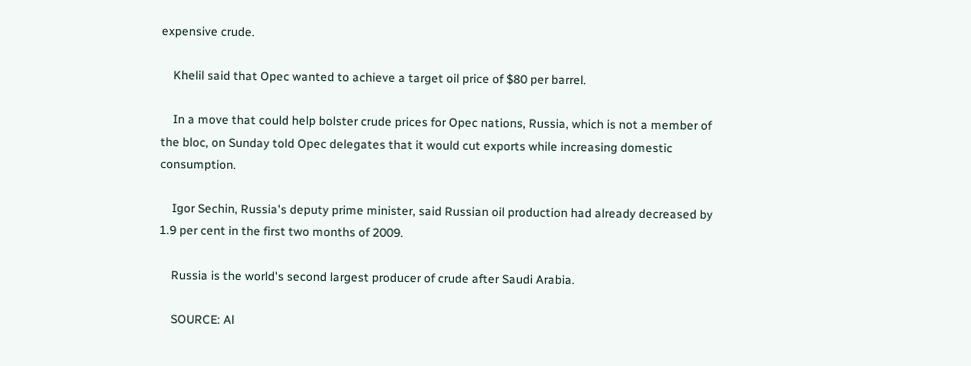expensive crude.

    Khelil said that Opec wanted to achieve a target oil price of $80 per barrel.

    In a move that could help bolster crude prices for Opec nations, Russia, which is not a member of the bloc, on Sunday told Opec delegates that it would cut exports while increasing domestic consumption.

    Igor Sechin, Russia's deputy prime minister, said Russian oil production had already decreased by 1.9 per cent in the first two months of 2009.

    Russia is the world's second largest producer of crude after Saudi Arabia.

    SOURCE: Al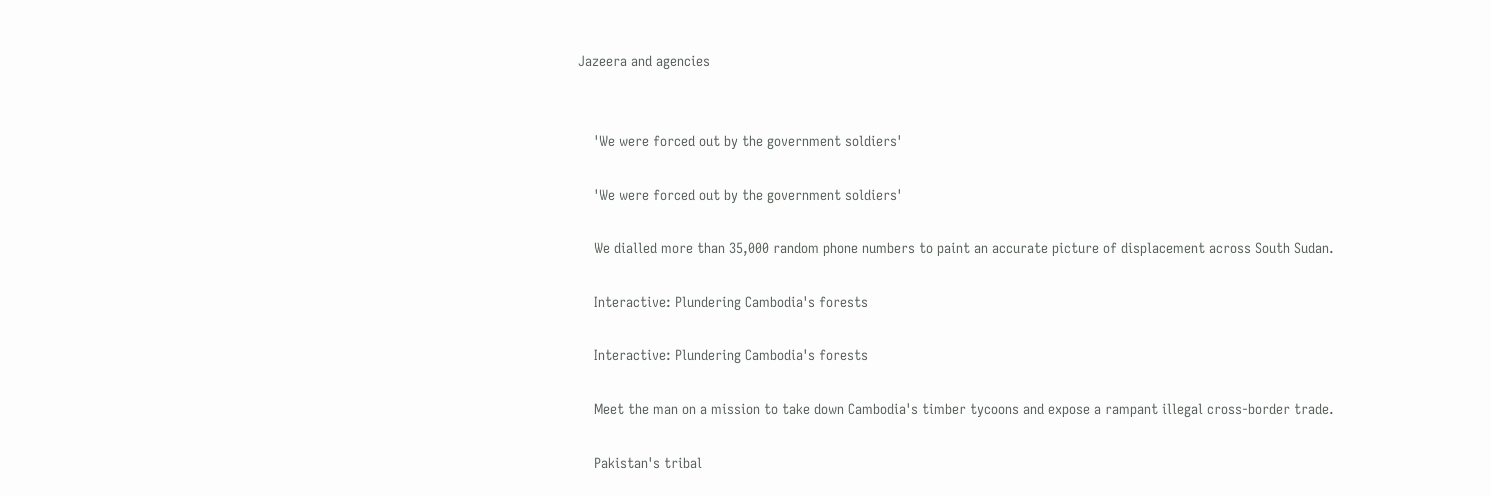Jazeera and agencies


    'We were forced out by the government soldiers'

    'We were forced out by the government soldiers'

    We dialled more than 35,000 random phone numbers to paint an accurate picture of displacement across South Sudan.

    Interactive: Plundering Cambodia's forests

    Interactive: Plundering Cambodia's forests

    Meet the man on a mission to take down Cambodia's timber tycoons and expose a rampant illegal cross-border trade.

    Pakistan's tribal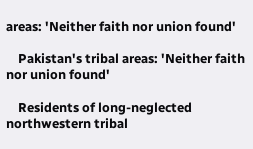areas: 'Neither faith nor union found'

    Pakistan's tribal areas: 'Neither faith nor union found'

    Residents of long-neglected northwestern tribal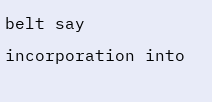belt say incorporation into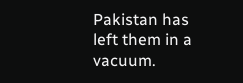Pakistan has left them in a vacuum.